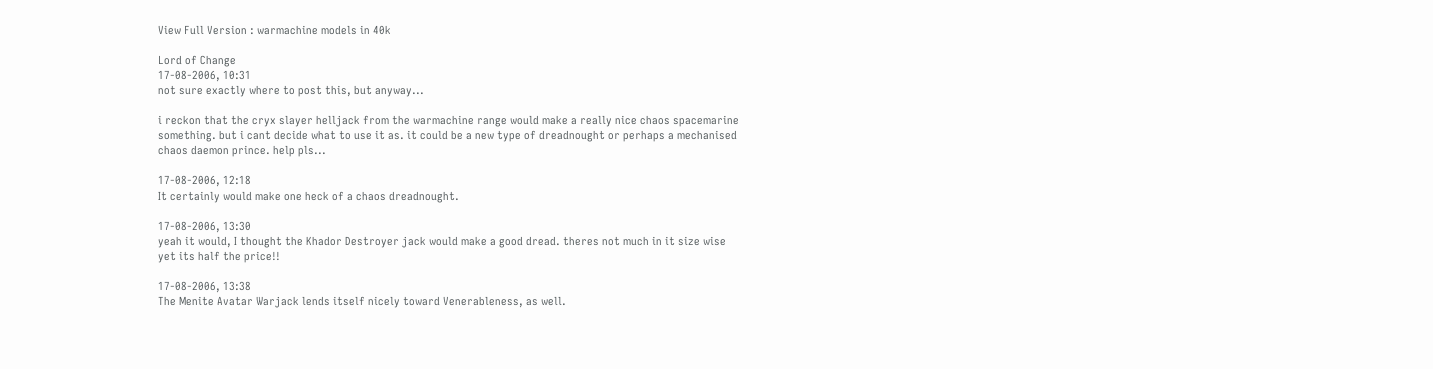View Full Version : warmachine models in 40k

Lord of Change
17-08-2006, 10:31
not sure exactly where to post this, but anyway...

i reckon that the cryx slayer helljack from the warmachine range would make a really nice chaos spacemarine something. but i cant decide what to use it as. it could be a new type of dreadnought or perhaps a mechanised chaos daemon prince. help pls...

17-08-2006, 12:18
It certainly would make one heck of a chaos dreadnought.

17-08-2006, 13:30
yeah it would, I thought the Khador Destroyer jack would make a good dread. theres not much in it size wise yet its half the price!!

17-08-2006, 13:38
The Menite Avatar Warjack lends itself nicely toward Venerableness, as well.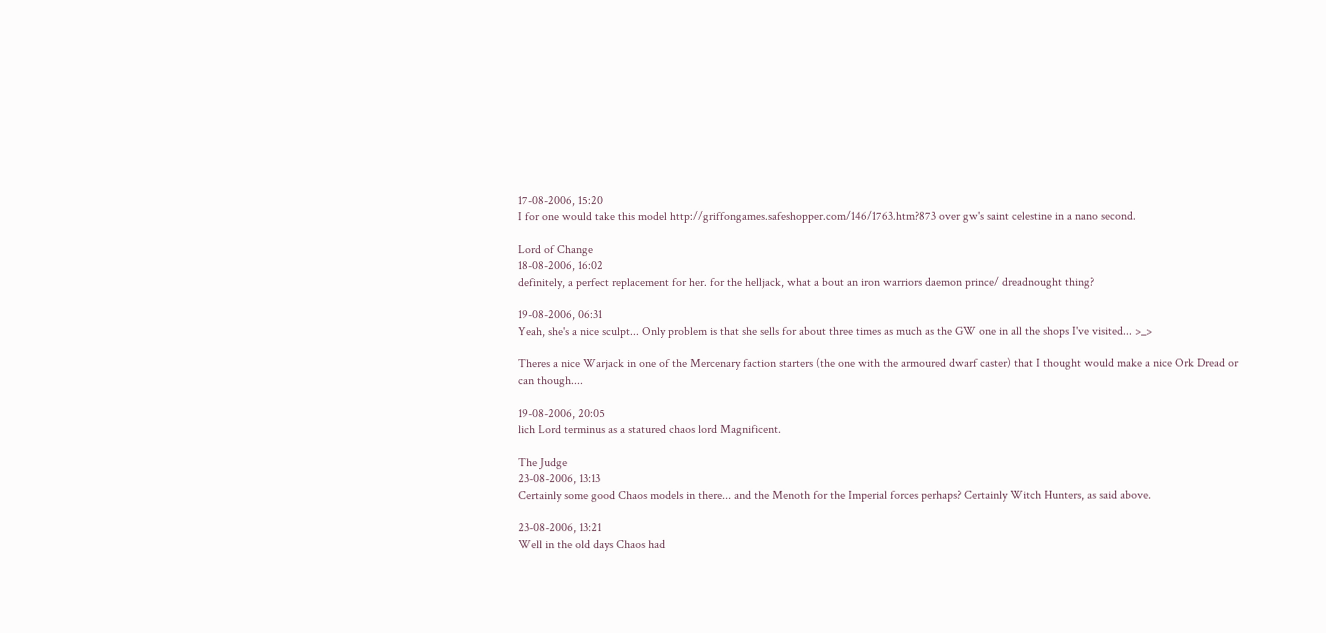17-08-2006, 15:20
I for one would take this model http://griffongames.safeshopper.com/146/1763.htm?873 over gw's saint celestine in a nano second.

Lord of Change
18-08-2006, 16:02
definitely, a perfect replacement for her. for the helljack, what a bout an iron warriors daemon prince/ dreadnought thing?

19-08-2006, 06:31
Yeah, she's a nice sculpt... Only problem is that she sells for about three times as much as the GW one in all the shops I've visited... >_>

Theres a nice Warjack in one of the Mercenary faction starters (the one with the armoured dwarf caster) that I thought would make a nice Ork Dread or can though....

19-08-2006, 20:05
lich Lord terminus as a statured chaos lord Magnificent.

The Judge
23-08-2006, 13:13
Certainly some good Chaos models in there... and the Menoth for the Imperial forces perhaps? Certainly Witch Hunters, as said above.

23-08-2006, 13:21
Well in the old days Chaos had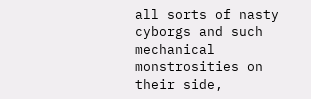all sorts of nasty cyborgs and such mechanical monstrosities on their side,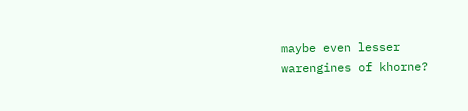maybe even lesser warengines of khorne?